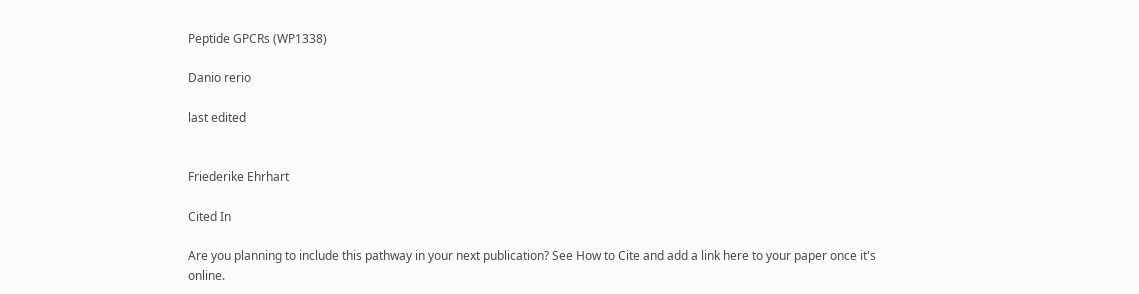Peptide GPCRs (WP1338)

Danio rerio

last edited


Friederike Ehrhart

Cited In

Are you planning to include this pathway in your next publication? See How to Cite and add a link here to your paper once it's online.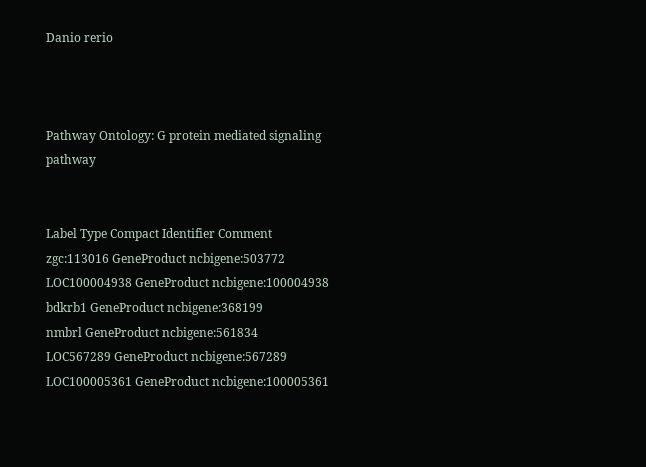Danio rerio



Pathway Ontology: G protein mediated signaling pathway


Label Type Compact Identifier Comment
zgc:113016 GeneProduct ncbigene:503772
LOC100004938 GeneProduct ncbigene:100004938
bdkrb1 GeneProduct ncbigene:368199
nmbrl GeneProduct ncbigene:561834
LOC567289 GeneProduct ncbigene:567289
LOC100005361 GeneProduct ncbigene:100005361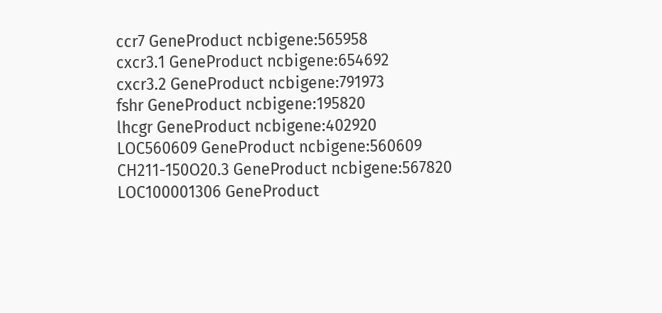ccr7 GeneProduct ncbigene:565958
cxcr3.1 GeneProduct ncbigene:654692
cxcr3.2 GeneProduct ncbigene:791973
fshr GeneProduct ncbigene:195820
lhcgr GeneProduct ncbigene:402920
LOC560609 GeneProduct ncbigene:560609
CH211-150O20.3 GeneProduct ncbigene:567820
LOC100001306 GeneProduct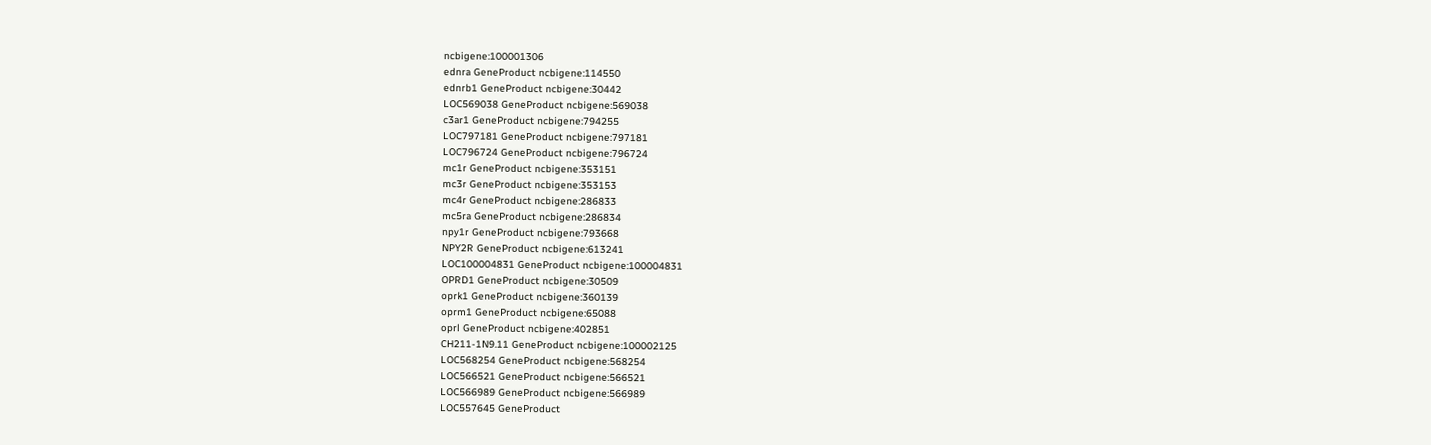ncbigene:100001306
ednra GeneProduct ncbigene:114550
ednrb1 GeneProduct ncbigene:30442
LOC569038 GeneProduct ncbigene:569038
c3ar1 GeneProduct ncbigene:794255
LOC797181 GeneProduct ncbigene:797181
LOC796724 GeneProduct ncbigene:796724
mc1r GeneProduct ncbigene:353151
mc3r GeneProduct ncbigene:353153
mc4r GeneProduct ncbigene:286833
mc5ra GeneProduct ncbigene:286834
npy1r GeneProduct ncbigene:793668
NPY2R GeneProduct ncbigene:613241
LOC100004831 GeneProduct ncbigene:100004831
OPRD1 GeneProduct ncbigene:30509
oprk1 GeneProduct ncbigene:360139
oprm1 GeneProduct ncbigene:65088
oprl GeneProduct ncbigene:402851
CH211-1N9.11 GeneProduct ncbigene:100002125
LOC568254 GeneProduct ncbigene:568254
LOC566521 GeneProduct ncbigene:566521
LOC566989 GeneProduct ncbigene:566989
LOC557645 GeneProduct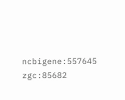ncbigene:557645
zgc:85682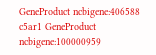GeneProduct ncbigene:406588
c5ar1 GeneProduct ncbigene:100000959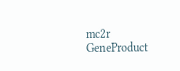mc2r GeneProduct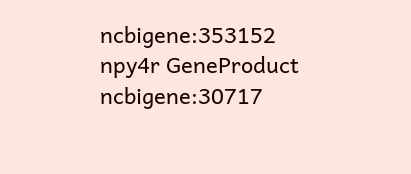ncbigene:353152
npy4r GeneProduct ncbigene:30717